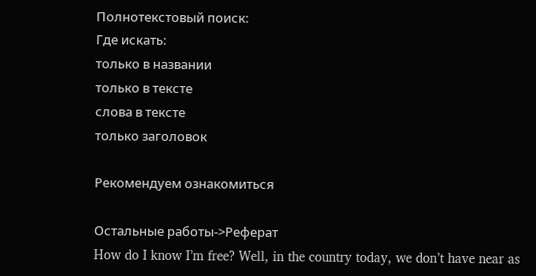Полнотекстовый поиск:
Где искать:
только в названии
только в тексте
слова в тексте
только заголовок

Рекомендуем ознакомиться

Остальные работы->Реферат
How do I know I’m free? Well, in the country today, we don’t have near as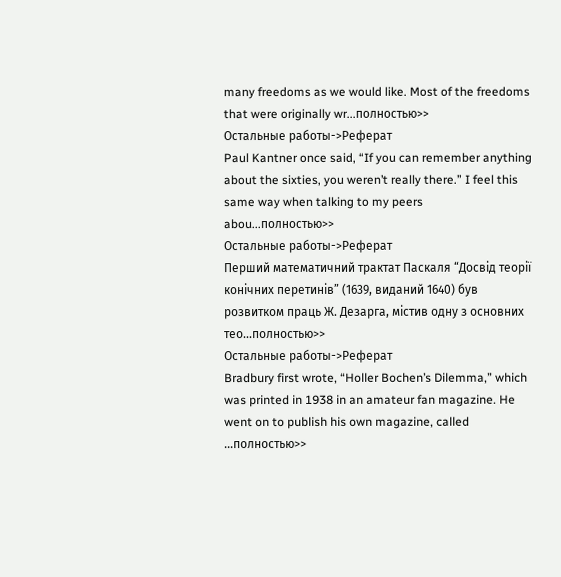many freedoms as we would like. Most of the freedoms that were originally wr...полностью>>
Остальные работы->Реферат
Paul Kantner once said, “If you can remember anything about the sixties, you weren’t really there.” I feel this same way when talking to my peers abou...полностью>>
Остальные работы->Реферат
Перший математичний трактат Паскаля “Досвід теорії конічних перетинів” (1639, виданий 1640) був розвитком праць Ж. Дезарга, містив одну з основних тео...полностью>>
Остальные работы->Реферат
Bradbury first wrote, “Holler Bochen’s Dilemma,” which was printed in 1938 in an amateur fan magazine. He went on to publish his own magazine, called ...полностью>>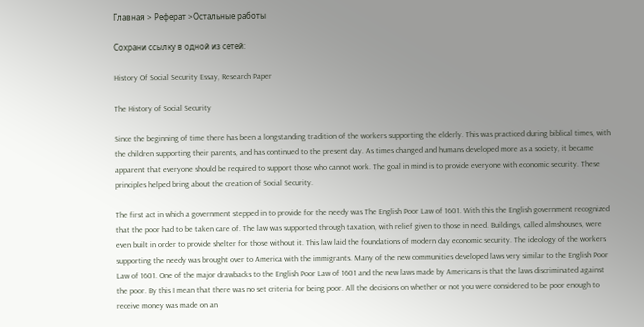Главная > Реферат >Остальные работы

Сохрани ссылку в одной из сетей:

History Of Social Security Essay, Research Paper

The History of Social Security

Since the beginning of time there has been a longstanding tradition of the workers supporting the elderly. This was practiced during biblical times, with the children supporting their parents, and has continued to the present day. As times changed and humans developed more as a society, it became apparent that everyone should be required to support those who cannot work. The goal in mind is to provide everyone with economic security. These principles helped bring about the creation of Social Security.

The first act in which a government stepped in to provide for the needy was The English Poor Law of 1601. With this the English government recognized that the poor had to be taken care of. The law was supported through taxation, with relief given to those in need. Buildings, called almshouses, were even built in order to provide shelter for those without it. This law laid the foundations of modern day economic security. The ideology of the workers supporting the needy was brought over to America with the immigrants. Many of the new communities developed laws very similar to the English Poor Law of 1601. One of the major drawbacks to the English Poor Law of 1601 and the new laws made by Americans is that the laws discriminated against the poor. By this I mean that there was no set criteria for being poor. All the decisions on whether or not you were considered to be poor enough to receive money was made on an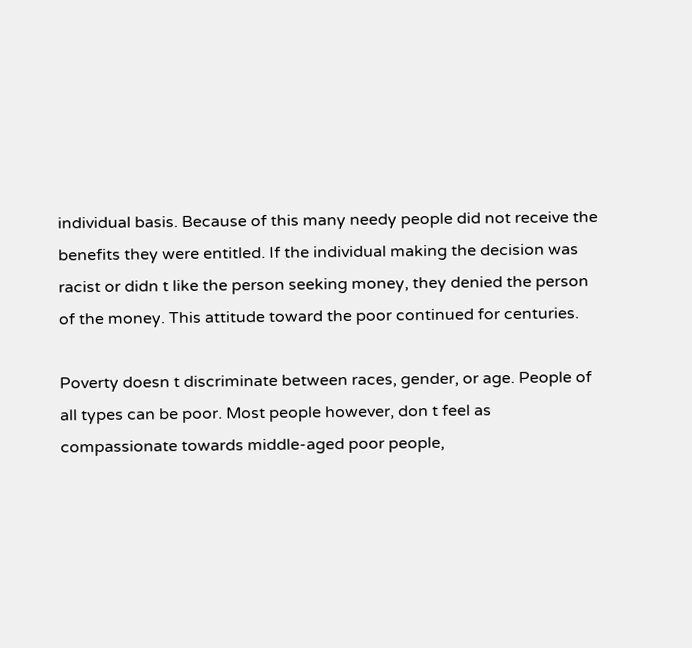individual basis. Because of this many needy people did not receive the benefits they were entitled. If the individual making the decision was racist or didn t like the person seeking money, they denied the person of the money. This attitude toward the poor continued for centuries.

Poverty doesn t discriminate between races, gender, or age. People of all types can be poor. Most people however, don t feel as compassionate towards middle-aged poor people,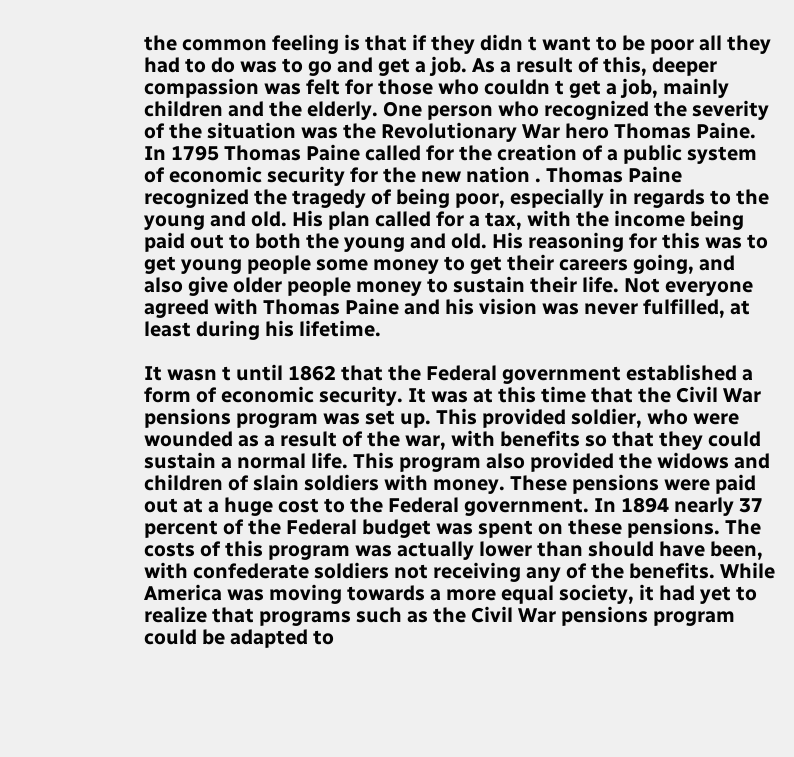the common feeling is that if they didn t want to be poor all they had to do was to go and get a job. As a result of this, deeper compassion was felt for those who couldn t get a job, mainly children and the elderly. One person who recognized the severity of the situation was the Revolutionary War hero Thomas Paine. In 1795 Thomas Paine called for the creation of a public system of economic security for the new nation . Thomas Paine recognized the tragedy of being poor, especially in regards to the young and old. His plan called for a tax, with the income being paid out to both the young and old. His reasoning for this was to get young people some money to get their careers going, and also give older people money to sustain their life. Not everyone agreed with Thomas Paine and his vision was never fulfilled, at least during his lifetime.

It wasn t until 1862 that the Federal government established a form of economic security. It was at this time that the Civil War pensions program was set up. This provided soldier, who were wounded as a result of the war, with benefits so that they could sustain a normal life. This program also provided the widows and children of slain soldiers with money. These pensions were paid out at a huge cost to the Federal government. In 1894 nearly 37 percent of the Federal budget was spent on these pensions. The costs of this program was actually lower than should have been, with confederate soldiers not receiving any of the benefits. While America was moving towards a more equal society, it had yet to realize that programs such as the Civil War pensions program could be adapted to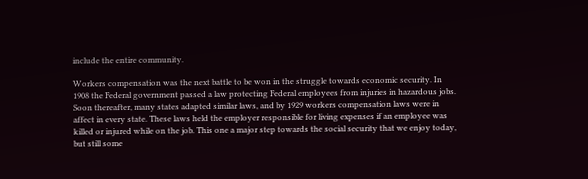include the entire community.

Workers compensation was the next battle to be won in the struggle towards economic security. In 1908 the Federal government passed a law protecting Federal employees from injuries in hazardous jobs. Soon thereafter, many states adapted similar laws, and by 1929 workers compensation laws were in affect in every state. These laws held the employer responsible for living expenses if an employee was killed or injured while on the job. This one a major step towards the social security that we enjoy today, but still some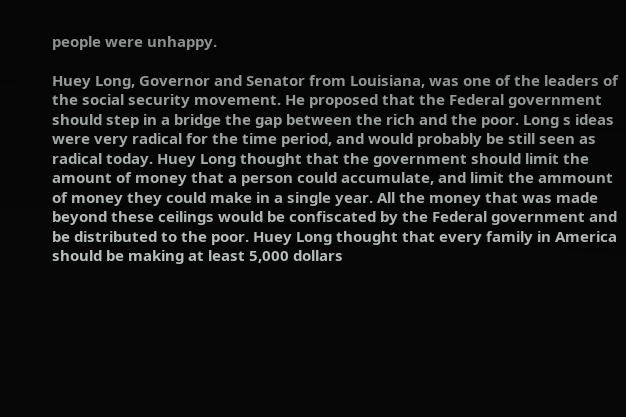people were unhappy.

Huey Long, Governor and Senator from Louisiana, was one of the leaders of the social security movement. He proposed that the Federal government should step in a bridge the gap between the rich and the poor. Long s ideas were very radical for the time period, and would probably be still seen as radical today. Huey Long thought that the government should limit the amount of money that a person could accumulate, and limit the ammount of money they could make in a single year. All the money that was made beyond these ceilings would be confiscated by the Federal government and be distributed to the poor. Huey Long thought that every family in America should be making at least 5,000 dollars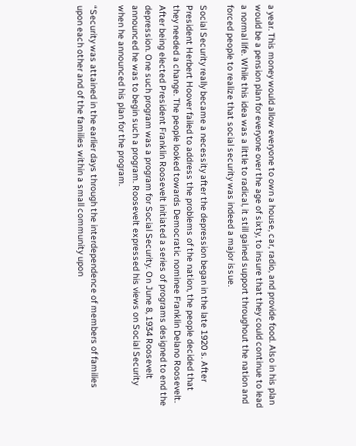a year. This money would allow everyone to own a house, car, radio, and provide food. Also in his plan would be a pension plan for everyone over the age of sixty, to insure that they could continue to lead a normal life. While this idea was a little to radical, it still gained support throughout the nation and forced people to realize that social security was indeed a major issue.

Social Security really became a necessity after the depression began in the late 1920 s. After President Herbert Hoover failed to address the problems of the nation, the people decided that they needed a change. The people looked towards Democratic nominee Franklin Delano Roosevelt. After being elected President Franklin Roosevelt initiated a series of programs designed to end the depression. One such program was a program for Social Security. On June 8, 1934 Roosevelt announced he was to begin such a program. Roosevelt expressed his views on Social Security when he announced his plan for the program.

“Security was attained in the earlier days through the interdependence of members of families upon each other and of the families within a small community upon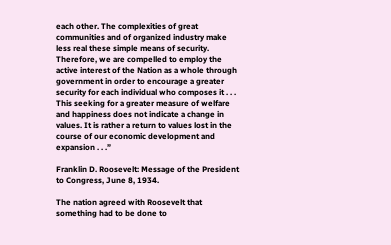each other. The complexities of great communities and of organized industry make less real these simple means of security. Therefore, we are compelled to employ the active interest of the Nation as a whole through government in order to encourage a greater security for each individual who composes it . . . This seeking for a greater measure of welfare and happiness does not indicate a change in values. It is rather a return to values lost in the course of our economic development and expansion . . .”

Franklin D. Roosevelt: Message of the President to Congress, June 8, 1934.

The nation agreed with Roosevelt that something had to be done to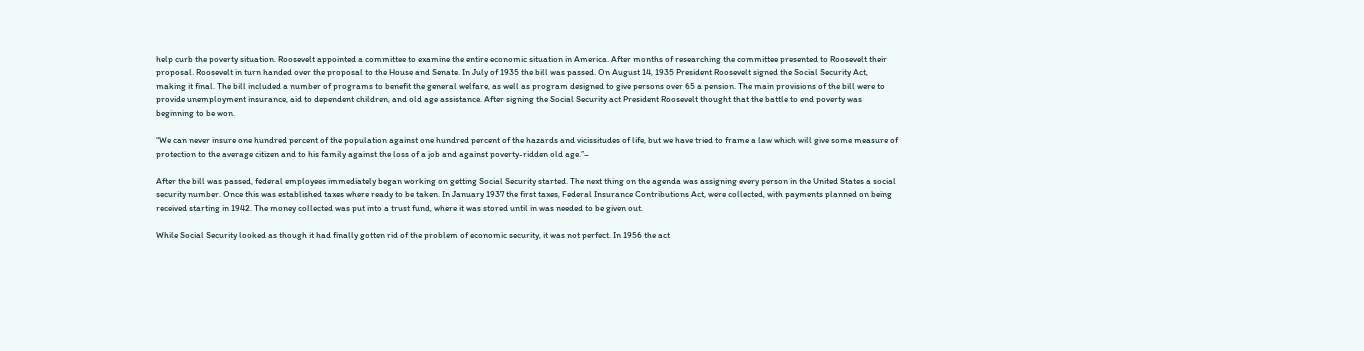help curb the poverty situation. Roosevelt appointed a committee to examine the entire economic situation in America. After months of researching the committee presented to Roosevelt their proposal. Roosevelt in turn handed over the proposal to the House and Senate. In July of 1935 the bill was passed. On August 14, 1935 President Roosevelt signed the Social Security Act, making it final. The bill included a number of programs to benefit the general welfare, as well as program designed to give persons over 65 a pension. The main provisions of the bill were to provide unemployment insurance, aid to dependent children, and old age assistance. After signing the Social Security act President Roosevelt thought that the battle to end poverty was beginning to be won.

“We can never insure one hundred percent of the population against one hundred percent of the hazards and vicissitudes of life, but we have tried to frame a law which will give some measure of protection to the average citizen and to his family against the loss of a job and against poverty-ridden old age.”–

After the bill was passed, federal employees immediately began working on getting Social Security started. The next thing on the agenda was assigning every person in the United States a social security number. Once this was established taxes where ready to be taken. In January 1937 the first taxes, Federal Insurance Contributions Act, were collected, with payments planned on being received starting in 1942. The money collected was put into a trust fund, where it was stored until in was needed to be given out.

While Social Security looked as though it had finally gotten rid of the problem of economic security, it was not perfect. In 1956 the act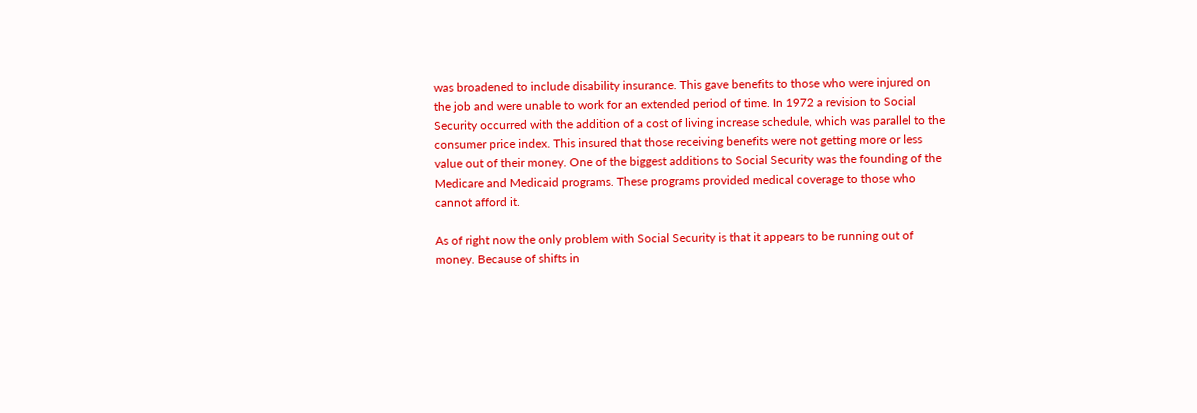was broadened to include disability insurance. This gave benefits to those who were injured on the job and were unable to work for an extended period of time. In 1972 a revision to Social Security occurred with the addition of a cost of living increase schedule, which was parallel to the consumer price index. This insured that those receiving benefits were not getting more or less value out of their money. One of the biggest additions to Social Security was the founding of the Medicare and Medicaid programs. These programs provided medical coverage to those who cannot afford it.

As of right now the only problem with Social Security is that it appears to be running out of money. Because of shifts in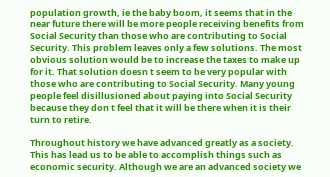population growth, ie the baby boom, it seems that in the near future there will be more people receiving benefits from Social Security than those who are contributing to Social Security. This problem leaves only a few solutions. The most obvious solution would be to increase the taxes to make up for it. That solution doesn t seem to be very popular with those who are contributing to Social Security. Many young people feel disillusioned about paying into Social Security because they don t feel that it will be there when it is their turn to retire.

Throughout history we have advanced greatly as a society. This has lead us to be able to accomplish things such as economic security. Although we are an advanced society we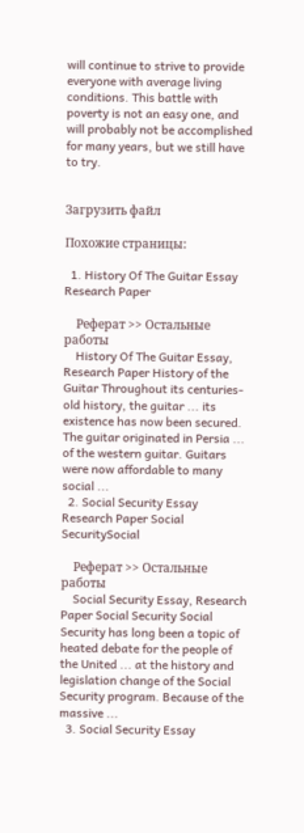will continue to strive to provide everyone with average living conditions. This battle with poverty is not an easy one, and will probably not be accomplished for many years, but we still have to try.


Загрузить файл

Похожие страницы:

  1. History Of The Guitar Essay Research Paper

    Реферат >> Остальные работы
    History Of The Guitar Essay, Research Paper History of the Guitar Throughout its centuries-old history, the guitar ... its existence has now been secured. The guitar originated in Persia ... of the western guitar. Guitars were now affordable to many social ...
  2. Social Security Essay Research Paper Social SecuritySocial

    Реферат >> Остальные работы
    Social Security Essay, Research Paper Social Security Social Security has long been a topic of heated debate for the people of the United ... at the history and legislation change of the Social Security program. Because of the massive ...
  3. Social Security Essay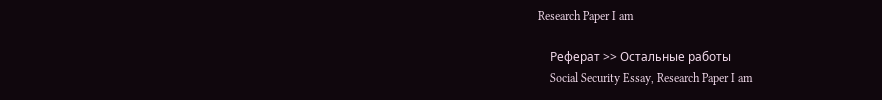Research Paper I am

    Реферат >> Остальные работы
    Social Security Essay, Research Paper I am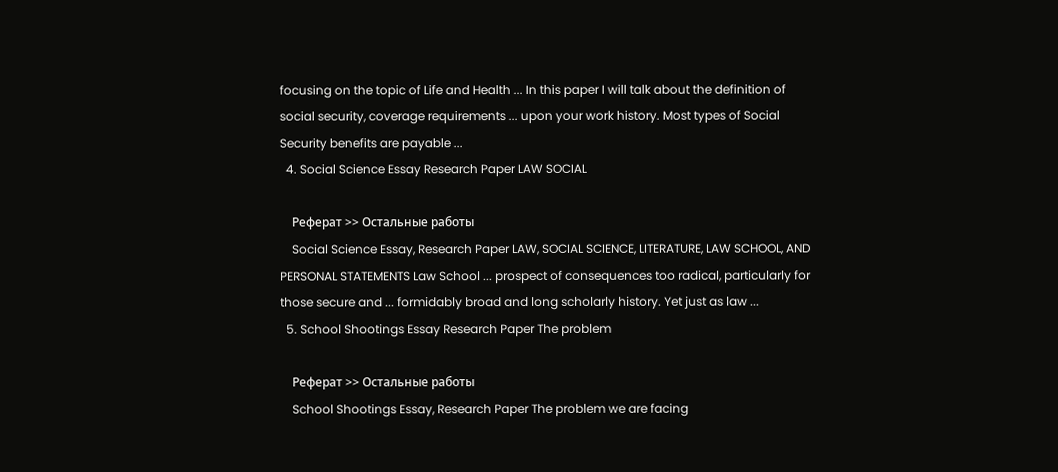focusing on the topic of Life and Health ... In this paper I will talk about the definition of social security, coverage requirements ... upon your work history. Most types of Social Security benefits are payable ...
  4. Social Science Essay Research Paper LAW SOCIAL

    Реферат >> Остальные работы
    Social Science Essay, Research Paper LAW, SOCIAL SCIENCE, LITERATURE, LAW SCHOOL, AND PERSONAL STATEMENTS Law School ... prospect of consequences too radical, particularly for those secure and ... formidably broad and long scholarly history. Yet just as law ...
  5. School Shootings Essay Research Paper The problem

    Реферат >> Остальные работы
    School Shootings Essay, Research Paper The problem we are facing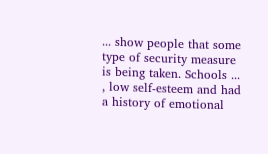... show people that some type of security measure is being taken. Schools ... , low self-esteem and had a history of emotional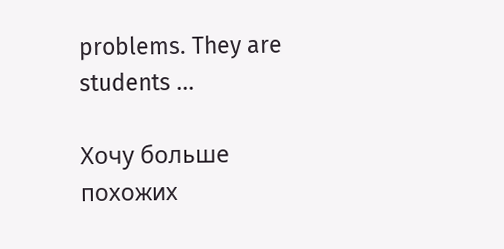problems. They are students ...

Хочу больше похожих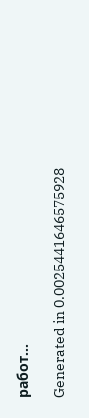работ...

Generated in 0.0025441646575928